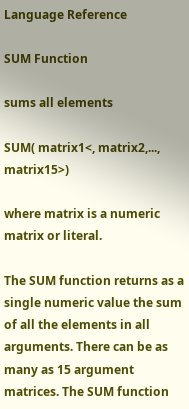Language Reference

SUM Function

sums all elements

SUM( matrix1<, matrix2,..., matrix15>)

where matrix is a numeric matrix or literal.

The SUM function returns as a single numeric value the sum of all the elements in all arguments. There can be as many as 15 argument matrices. The SUM function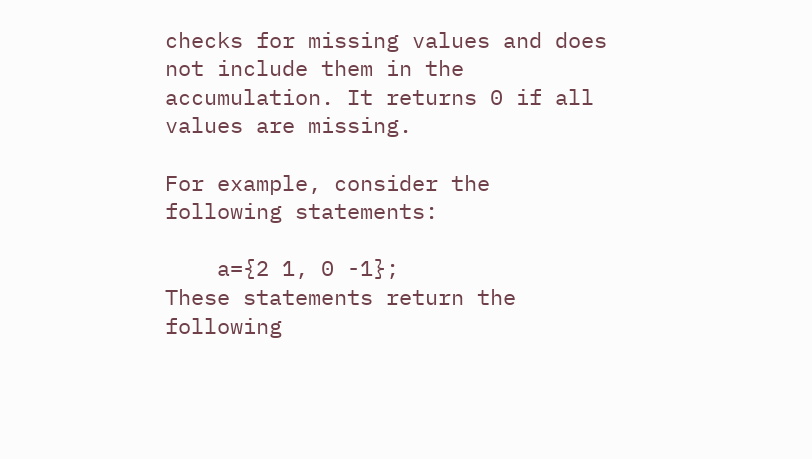checks for missing values and does not include them in the accumulation. It returns 0 if all values are missing.

For example, consider the following statements:

    a={2 1, 0 -1};
These statements return the following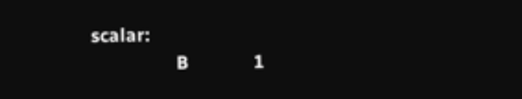scalar:
                 B             1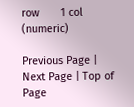row       1 col     (numeric)

Previous Page | Next Page | Top of Page